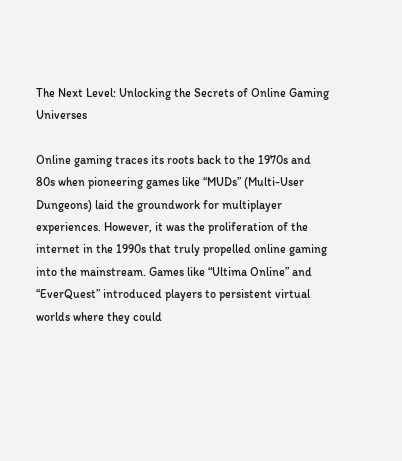The Next Level: Unlocking the Secrets of Online Gaming Universes

Online gaming traces its roots back to the 1970s and 80s when pioneering games like “MUDs” (Multi-User Dungeons) laid the groundwork for multiplayer experiences. However, it was the proliferation of the internet in the 1990s that truly propelled online gaming into the mainstream. Games like “Ultima Online” and “EverQuest” introduced players to persistent virtual worlds where they could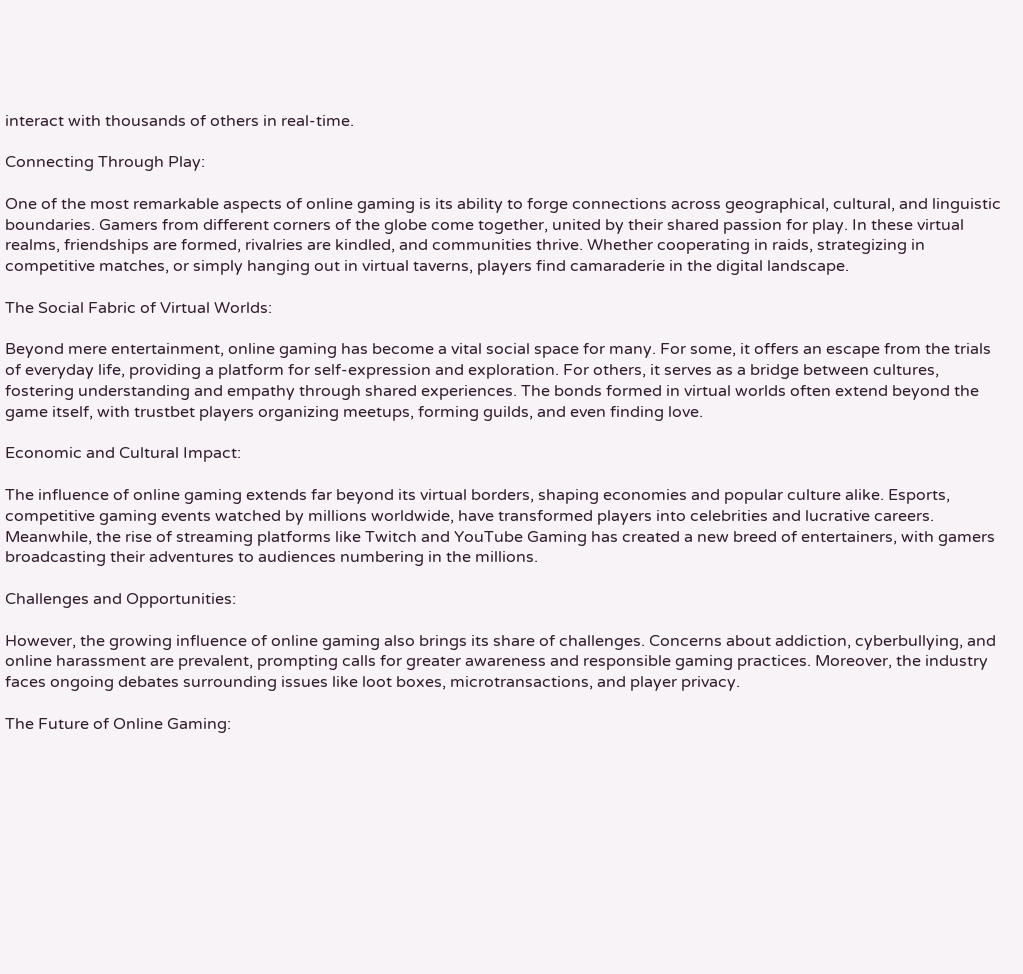interact with thousands of others in real-time.

Connecting Through Play:

One of the most remarkable aspects of online gaming is its ability to forge connections across geographical, cultural, and linguistic boundaries. Gamers from different corners of the globe come together, united by their shared passion for play. In these virtual realms, friendships are formed, rivalries are kindled, and communities thrive. Whether cooperating in raids, strategizing in competitive matches, or simply hanging out in virtual taverns, players find camaraderie in the digital landscape.

The Social Fabric of Virtual Worlds:

Beyond mere entertainment, online gaming has become a vital social space for many. For some, it offers an escape from the trials of everyday life, providing a platform for self-expression and exploration. For others, it serves as a bridge between cultures, fostering understanding and empathy through shared experiences. The bonds formed in virtual worlds often extend beyond the game itself, with trustbet players organizing meetups, forming guilds, and even finding love.

Economic and Cultural Impact:

The influence of online gaming extends far beyond its virtual borders, shaping economies and popular culture alike. Esports, competitive gaming events watched by millions worldwide, have transformed players into celebrities and lucrative careers. Meanwhile, the rise of streaming platforms like Twitch and YouTube Gaming has created a new breed of entertainers, with gamers broadcasting their adventures to audiences numbering in the millions.

Challenges and Opportunities:

However, the growing influence of online gaming also brings its share of challenges. Concerns about addiction, cyberbullying, and online harassment are prevalent, prompting calls for greater awareness and responsible gaming practices. Moreover, the industry faces ongoing debates surrounding issues like loot boxes, microtransactions, and player privacy.

The Future of Online Gaming: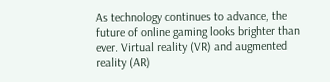As technology continues to advance, the future of online gaming looks brighter than ever. Virtual reality (VR) and augmented reality (AR)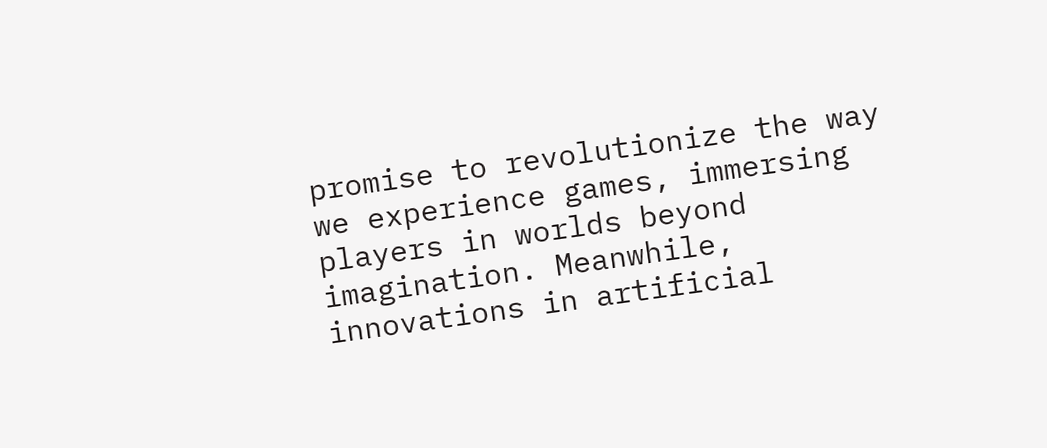promise to revolutionize the way we experience games, immersing players in worlds beyond imagination. Meanwhile, innovations in artificial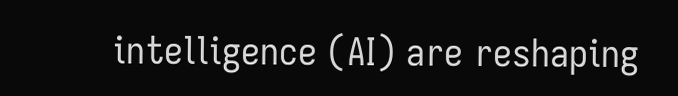intelligence (AI) are reshaping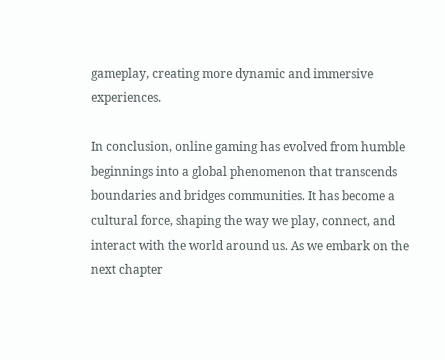gameplay, creating more dynamic and immersive experiences.

In conclusion, online gaming has evolved from humble beginnings into a global phenomenon that transcends boundaries and bridges communities. It has become a cultural force, shaping the way we play, connect, and interact with the world around us. As we embark on the next chapter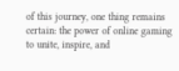of this journey, one thing remains certain: the power of online gaming to unite, inspire, and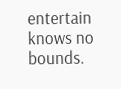entertain knows no bounds.